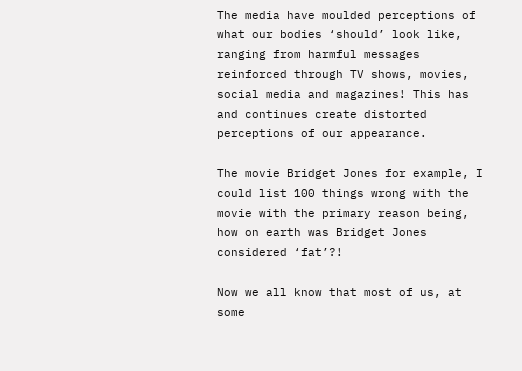The media have moulded perceptions of what our bodies ‘should’ look like, ranging from harmful messages reinforced through TV shows, movies, social media and magazines! This has and continues create distorted perceptions of our appearance.

The movie Bridget Jones for example, I could list 100 things wrong with the movie with the primary reason being, how on earth was Bridget Jones considered ‘fat’?!

Now we all know that most of us, at some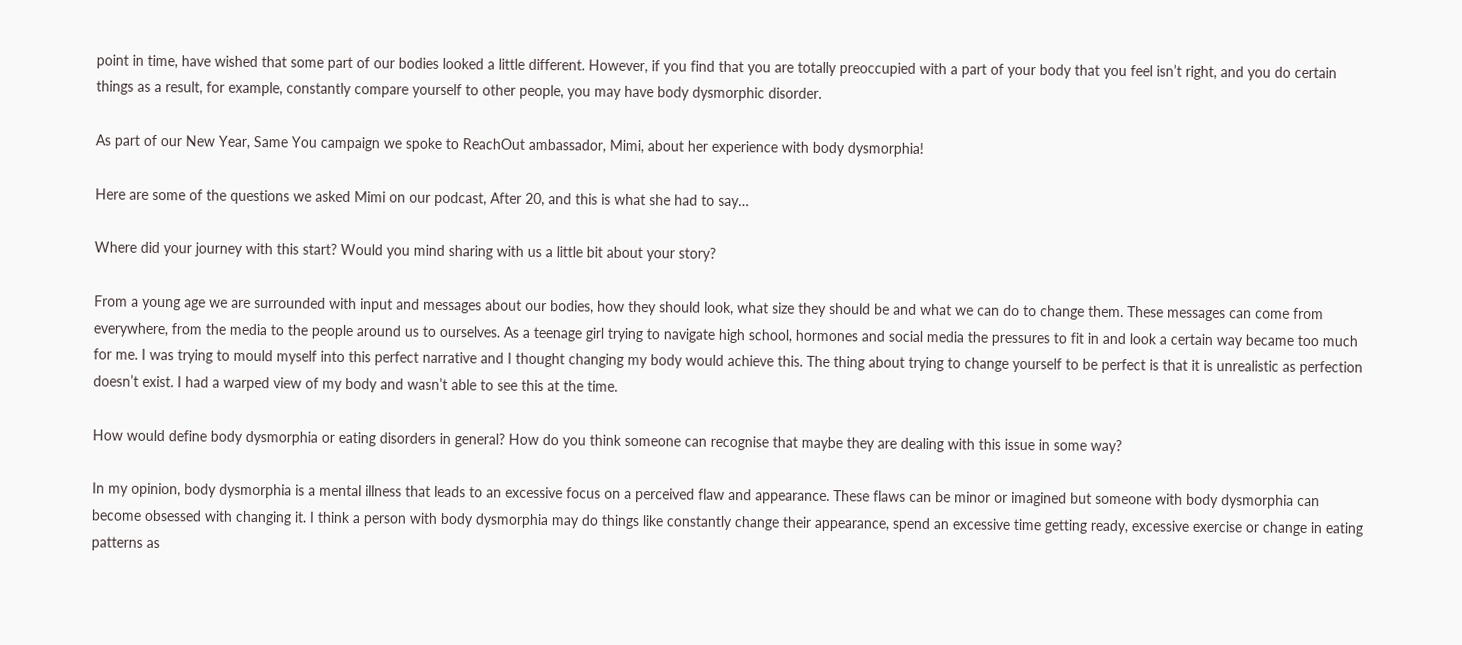point in time, have wished that some part of our bodies looked a little different. However, if you find that you are totally preoccupied with a part of your body that you feel isn’t right, and you do certain things as a result, for example, constantly compare yourself to other people, you may have body dysmorphic disorder.

As part of our New Year, Same You campaign we spoke to ReachOut ambassador, Mimi, about her experience with body dysmorphia!

Here are some of the questions we asked Mimi on our podcast, After 20, and this is what she had to say…

Where did your journey with this start? Would you mind sharing with us a little bit about your story?

From a young age we are surrounded with input and messages about our bodies, how they should look, what size they should be and what we can do to change them. These messages can come from everywhere, from the media to the people around us to ourselves. As a teenage girl trying to navigate high school, hormones and social media the pressures to fit in and look a certain way became too much for me. I was trying to mould myself into this perfect narrative and I thought changing my body would achieve this. The thing about trying to change yourself to be perfect is that it is unrealistic as perfection doesn’t exist. I had a warped view of my body and wasn’t able to see this at the time.

How would define body dysmorphia or eating disorders in general? How do you think someone can recognise that maybe they are dealing with this issue in some way?

In my opinion, body dysmorphia is a mental illness that leads to an excessive focus on a perceived flaw and appearance. These flaws can be minor or imagined but someone with body dysmorphia can become obsessed with changing it. I think a person with body dysmorphia may do things like constantly change their appearance, spend an excessive time getting ready, excessive exercise or change in eating patterns as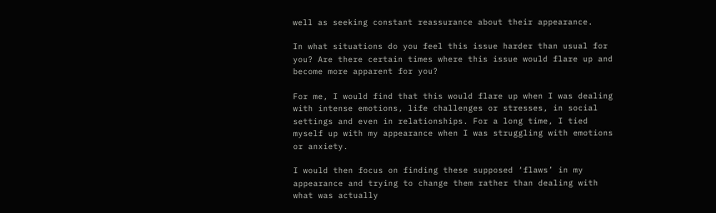well as seeking constant reassurance about their appearance.

In what situations do you feel this issue harder than usual for you? Are there certain times where this issue would flare up and become more apparent for you?

For me, I would find that this would flare up when I was dealing with intense emotions, life challenges or stresses, in social settings and even in relationships. For a long time, I tied myself up with my appearance when I was struggling with emotions or anxiety.

I would then focus on finding these supposed ‘flaws’ in my appearance and trying to change them rather than dealing with what was actually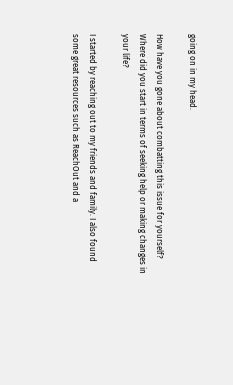going on in my head.

How have you gone about combatting this issue for yourself? Where did you start in terms of seeking help or making changes in your life?

I started by reaching out to my friends and family. I also found some great resources such as ReachOut and a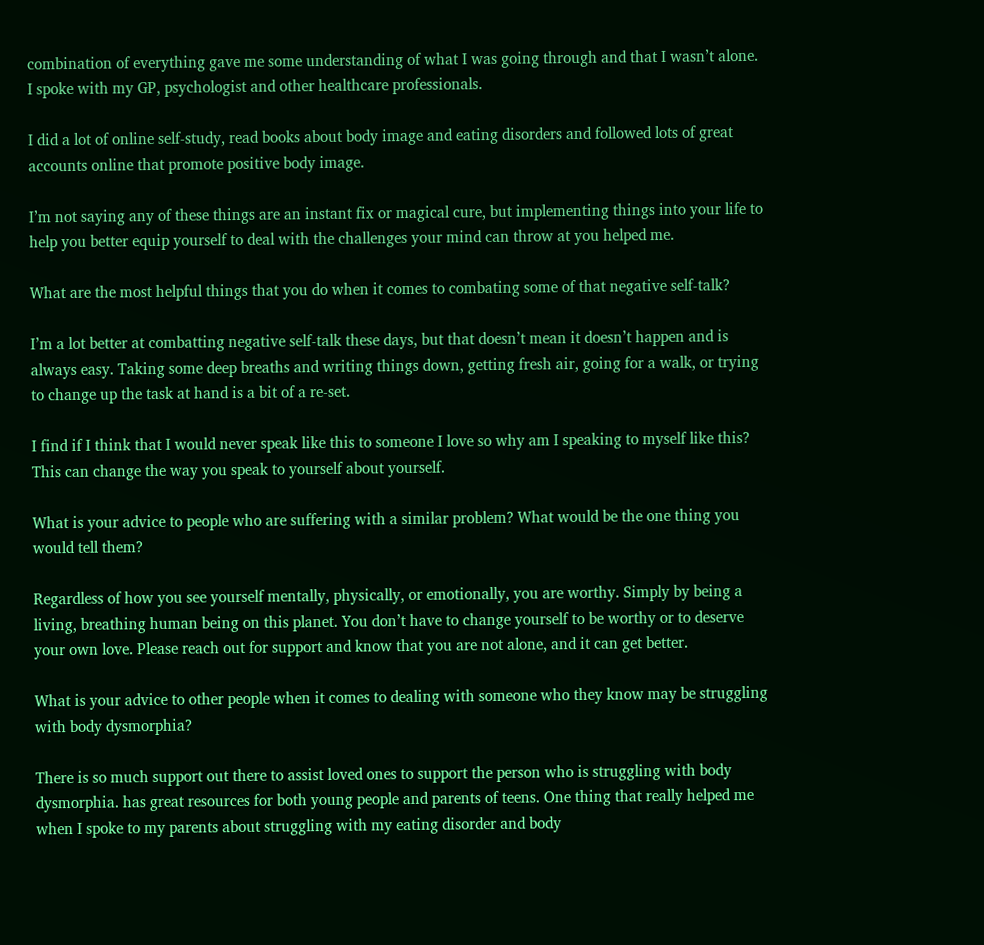combination of everything gave me some understanding of what I was going through and that I wasn’t alone. I spoke with my GP, psychologist and other healthcare professionals.

I did a lot of online self-study, read books about body image and eating disorders and followed lots of great accounts online that promote positive body image.

I’m not saying any of these things are an instant fix or magical cure, but implementing things into your life to help you better equip yourself to deal with the challenges your mind can throw at you helped me.

What are the most helpful things that you do when it comes to combating some of that negative self-talk?

I’m a lot better at combatting negative self-talk these days, but that doesn’t mean it doesn’t happen and is always easy. Taking some deep breaths and writing things down, getting fresh air, going for a walk, or trying to change up the task at hand is a bit of a re-set.

I find if I think that I would never speak like this to someone I love so why am I speaking to myself like this? This can change the way you speak to yourself about yourself.

What is your advice to people who are suffering with a similar problem? What would be the one thing you would tell them?

Regardless of how you see yourself mentally, physically, or emotionally, you are worthy. Simply by being a living, breathing human being on this planet. You don’t have to change yourself to be worthy or to deserve your own love. Please reach out for support and know that you are not alone, and it can get better.

What is your advice to other people when it comes to dealing with someone who they know may be struggling with body dysmorphia?

There is so much support out there to assist loved ones to support the person who is struggling with body dysmorphia. has great resources for both young people and parents of teens. One thing that really helped me when I spoke to my parents about struggling with my eating disorder and body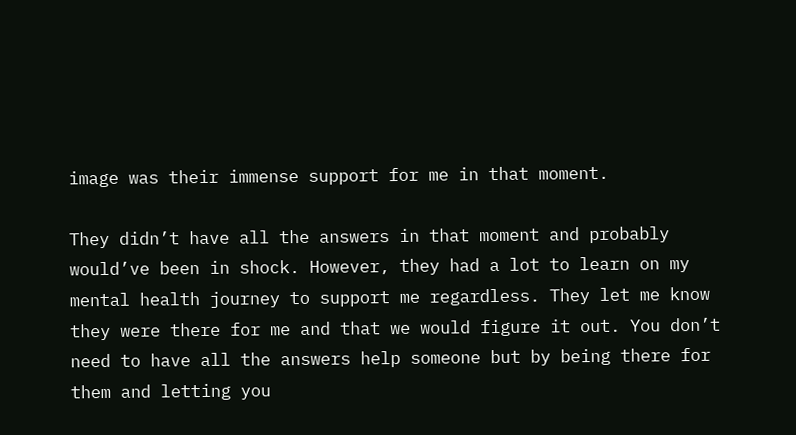image was their immense support for me in that moment.

They didn’t have all the answers in that moment and probably would’ve been in shock. However, they had a lot to learn on my mental health journey to support me regardless. They let me know they were there for me and that we would figure it out. You don’t need to have all the answers help someone but by being there for them and letting you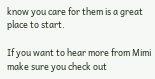know you care for them is a great place to start.

If you want to hear more from Mimi make sure you check out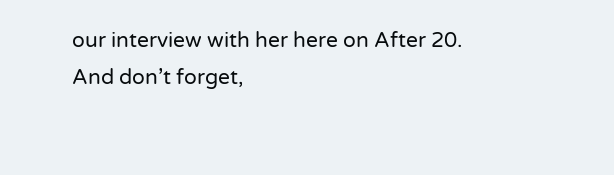our interview with her here on After 20.
And don’t forget,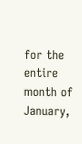for the entire month of January,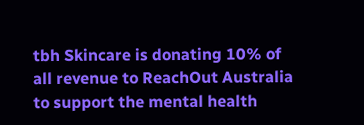tbh Skincare is donating 10% of all revenue to ReachOut Australia to support the mental health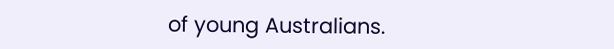of young Australians.